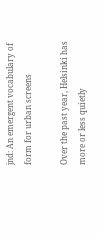jnd: An emergent vocabulary of form for urban screens

Over the past year, Helsinki has more or less quietly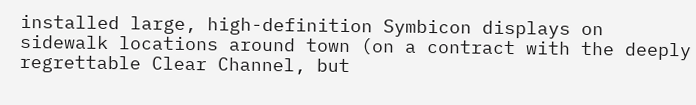installed large, high-definition Symbicon displays on sidewalk locations around town (on a contract with the deeply regrettable Clear Channel, but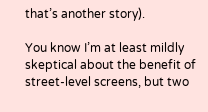that’s another story).

You know I’m at least mildly skeptical about the benefit of street-level screens, but two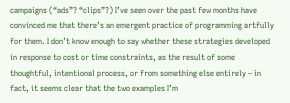campaigns (“ads”? “clips”?) I’ve seen over the past few months have convinced me that there’s an emergent practice of programming artfully for them. I don’t know enough to say whether these strategies developed in response to cost or time constraints, as the result of some thoughtful, intentional process, or from something else entirely – in fact, it seems clear that the two examples I’m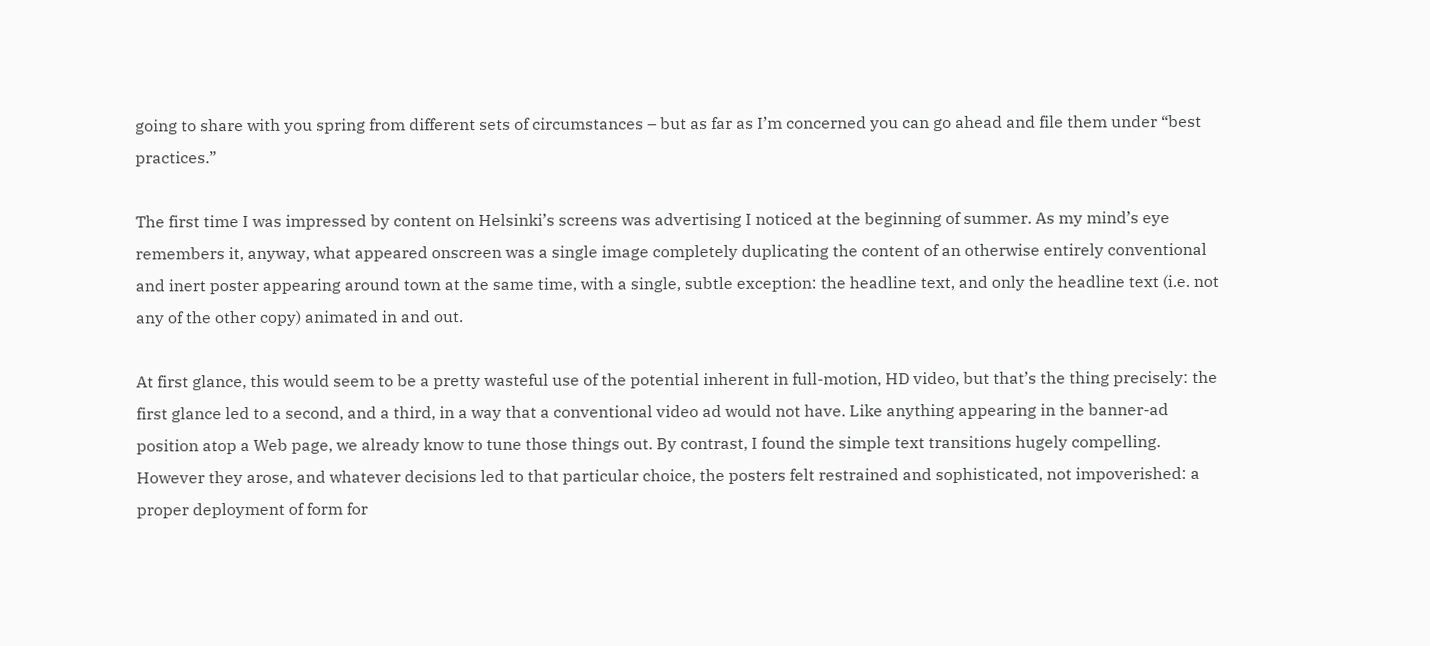going to share with you spring from different sets of circumstances – but as far as I’m concerned you can go ahead and file them under “best practices.”

The first time I was impressed by content on Helsinki’s screens was advertising I noticed at the beginning of summer. As my mind’s eye remembers it, anyway, what appeared onscreen was a single image completely duplicating the content of an otherwise entirely conventional and inert poster appearing around town at the same time, with a single, subtle exception: the headline text, and only the headline text (i.e. not any of the other copy) animated in and out.

At first glance, this would seem to be a pretty wasteful use of the potential inherent in full-motion, HD video, but that’s the thing precisely: the first glance led to a second, and a third, in a way that a conventional video ad would not have. Like anything appearing in the banner-ad position atop a Web page, we already know to tune those things out. By contrast, I found the simple text transitions hugely compelling. However they arose, and whatever decisions led to that particular choice, the posters felt restrained and sophisticated, not impoverished: a proper deployment of form for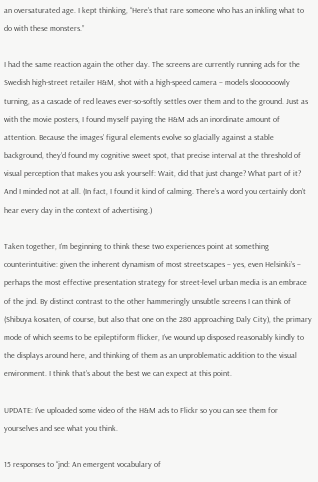an oversaturated age. I kept thinking, “Here’s that rare someone who has an inkling what to do with these monsters.”

I had the same reaction again the other day. The screens are currently running ads for the Swedish high-street retailer H&M, shot with a high-speed camera – models sloooooowly turning, as a cascade of red leaves ever-so-softly settles over them and to the ground. Just as with the movie posters, I found myself paying the H&M ads an inordinate amount of attention. Because the images’ figural elements evolve so glacially against a stable background, they’d found my cognitive sweet spot, that precise interval at the threshold of visual perception that makes you ask yourself: Wait, did that just change? What part of it? And I minded not at all. (In fact, I found it kind of calming. There’s a word you certainly don’t hear every day in the context of advertising.)

Taken together, I’m beginning to think these two experiences point at something counterintuitive: given the inherent dynamism of most streetscapes – yes, even Helsinki’s – perhaps the most effective presentation strategy for street-level urban media is an embrace of the jnd. By distinct contrast to the other hammeringly unsubtle screens I can think of (Shibuya kosaten, of course, but also that one on the 280 approaching Daly City), the primary mode of which seems to be epileptiform flicker, I’ve wound up disposed reasonably kindly to the displays around here, and thinking of them as an unproblematic addition to the visual environment. I think that’s about the best we can expect at this point.

UPDATE: I’ve uploaded some video of the H&M ads to Flickr so you can see them for yourselves and see what you think.

15 responses to “jnd: An emergent vocabulary of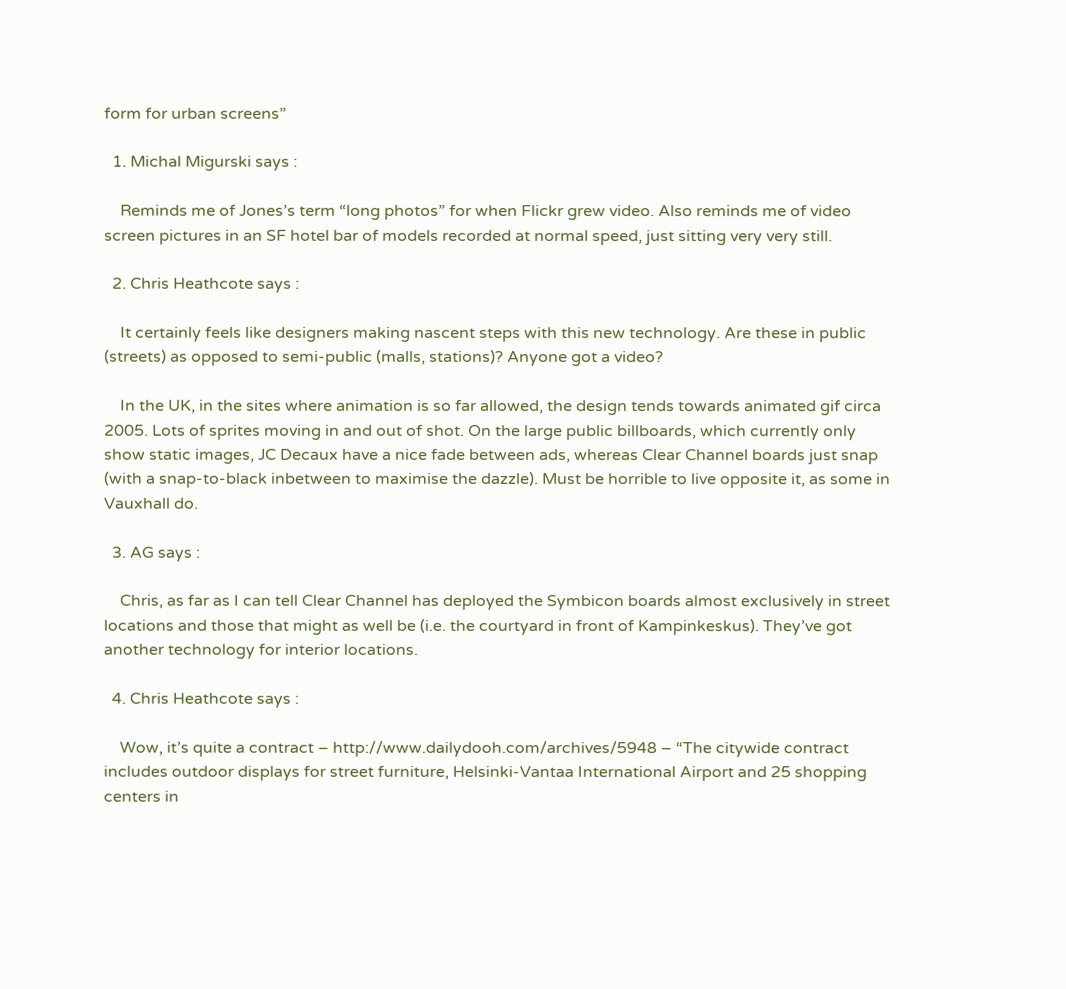form for urban screens”

  1. Michal Migurski says :

    Reminds me of Jones’s term “long photos” for when Flickr grew video. Also reminds me of video screen pictures in an SF hotel bar of models recorded at normal speed, just sitting very very still.

  2. Chris Heathcote says :

    It certainly feels like designers making nascent steps with this new technology. Are these in public (streets) as opposed to semi-public (malls, stations)? Anyone got a video?

    In the UK, in the sites where animation is so far allowed, the design tends towards animated gif circa 2005. Lots of sprites moving in and out of shot. On the large public billboards, which currently only show static images, JC Decaux have a nice fade between ads, whereas Clear Channel boards just snap (with a snap-to-black inbetween to maximise the dazzle). Must be horrible to live opposite it, as some in Vauxhall do.

  3. AG says :

    Chris, as far as I can tell Clear Channel has deployed the Symbicon boards almost exclusively in street locations and those that might as well be (i.e. the courtyard in front of Kampinkeskus). They’ve got another technology for interior locations.

  4. Chris Heathcote says :

    Wow, it’s quite a contract – http://www.dailydooh.com/archives/5948 – “The citywide contract includes outdoor displays for street furniture, Helsinki-Vantaa International Airport and 25 shopping centers in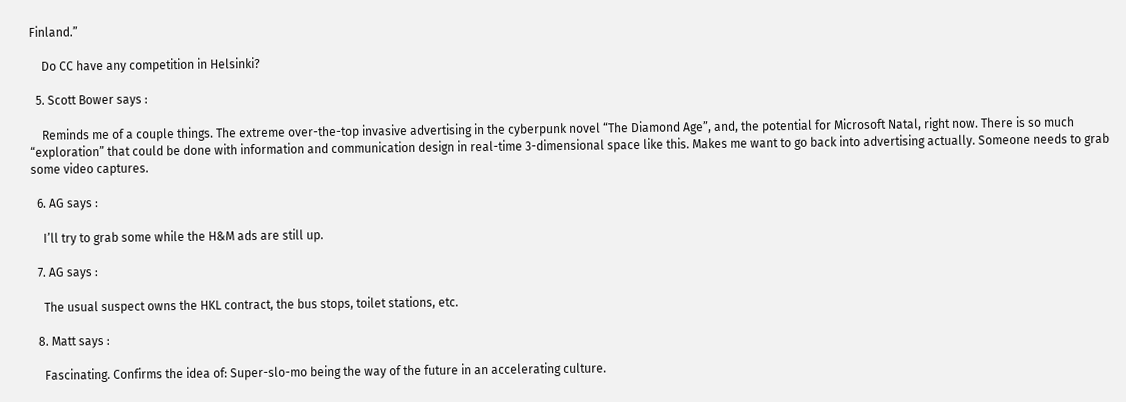Finland.”

    Do CC have any competition in Helsinki?

  5. Scott Bower says :

    Reminds me of a couple things. The extreme over-the-top invasive advertising in the cyberpunk novel “The Diamond Age”, and, the potential for Microsoft Natal, right now. There is so much “exploration” that could be done with information and communication design in real-time 3-dimensional space like this. Makes me want to go back into advertising actually. Someone needs to grab some video captures.

  6. AG says :

    I’ll try to grab some while the H&M ads are still up.

  7. AG says :

    The usual suspect owns the HKL contract, the bus stops, toilet stations, etc.

  8. Matt says :

    Fascinating. Confirms the idea of: Super-slo-mo being the way of the future in an accelerating culture.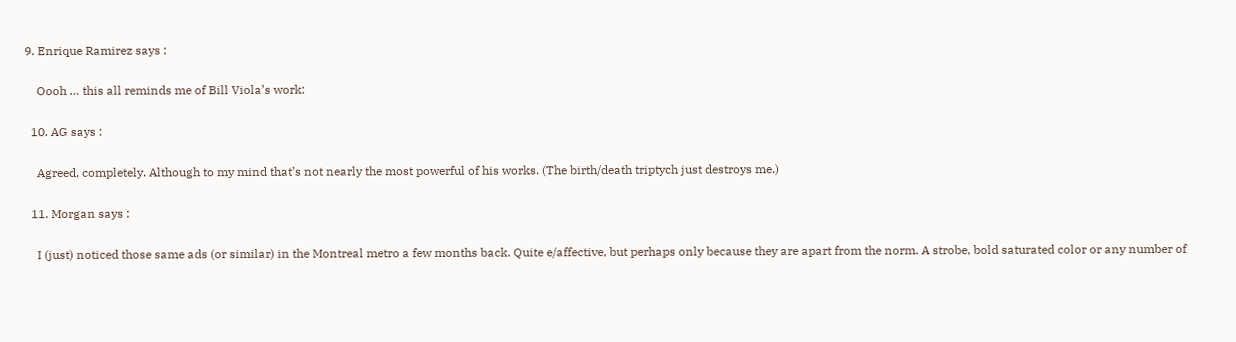9. Enrique Ramirez says :

    Oooh … this all reminds me of Bill Viola’s work:

  10. AG says :

    Agreed, completely. Although to my mind that’s not nearly the most powerful of his works. (The birth/death triptych just destroys me.)

  11. Morgan says :

    I (just) noticed those same ads (or similar) in the Montreal metro a few months back. Quite e/affective, but perhaps only because they are apart from the norm. A strobe, bold saturated color or any number of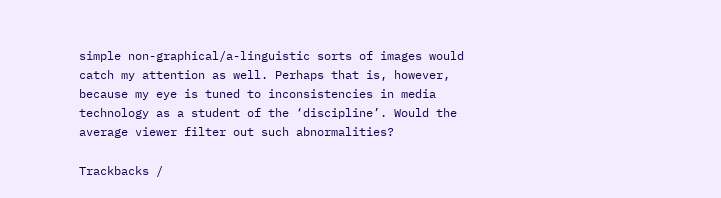simple non-graphical/a-linguistic sorts of images would catch my attention as well. Perhaps that is, however, because my eye is tuned to inconsistencies in media technology as a student of the ‘discipline’. Would the average viewer filter out such abnormalities?

Trackbacks /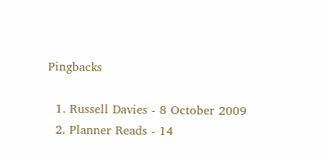Pingbacks

  1. Russell Davies - 8 October 2009
  2. Planner Reads - 14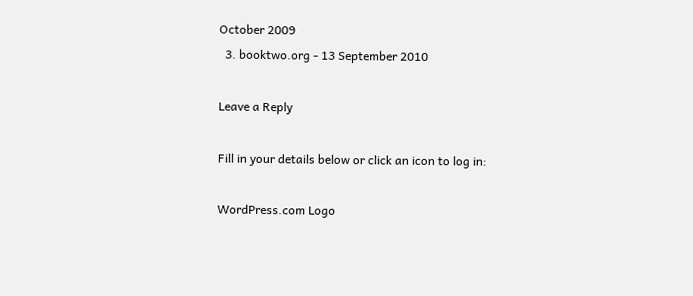October 2009
  3. booktwo.org - 13 September 2010

Leave a Reply

Fill in your details below or click an icon to log in:

WordPress.com Logo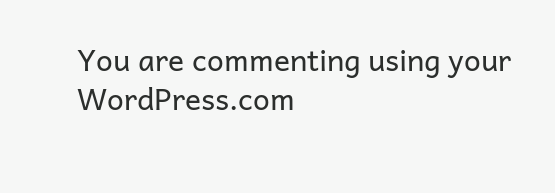You are commenting using your WordPress.com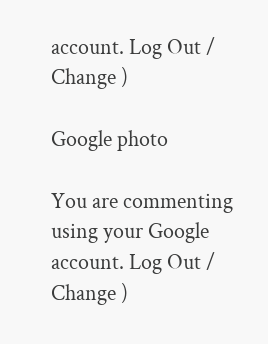account. Log Out /  Change )

Google photo

You are commenting using your Google account. Log Out /  Change )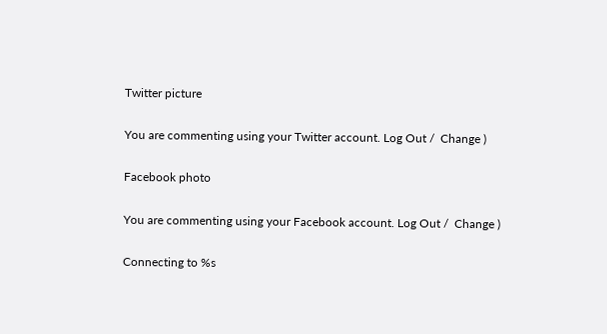Twitter picture

You are commenting using your Twitter account. Log Out /  Change )

Facebook photo

You are commenting using your Facebook account. Log Out /  Change )

Connecting to %s